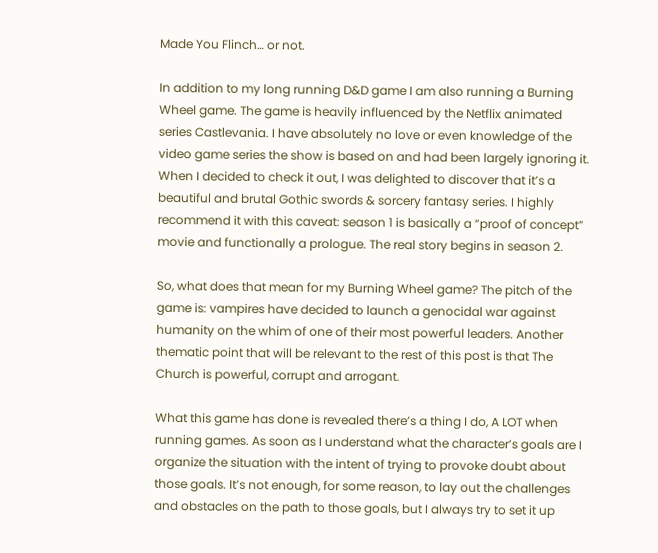Made You Flinch… or not.

In addition to my long running D&D game I am also running a Burning Wheel game. The game is heavily influenced by the Netflix animated series Castlevania. I have absolutely no love or even knowledge of the video game series the show is based on and had been largely ignoring it. When I decided to check it out, I was delighted to discover that it’s a beautiful and brutal Gothic swords & sorcery fantasy series. I highly recommend it with this caveat: season 1 is basically a “proof of concept” movie and functionally a prologue. The real story begins in season 2.

So, what does that mean for my Burning Wheel game? The pitch of the game is: vampires have decided to launch a genocidal war against humanity on the whim of one of their most powerful leaders. Another thematic point that will be relevant to the rest of this post is that The Church is powerful, corrupt and arrogant.

What this game has done is revealed there’s a thing I do, A LOT when running games. As soon as I understand what the character’s goals are I organize the situation with the intent of trying to provoke doubt about those goals. It’s not enough, for some reason, to lay out the challenges and obstacles on the path to those goals, but I always try to set it up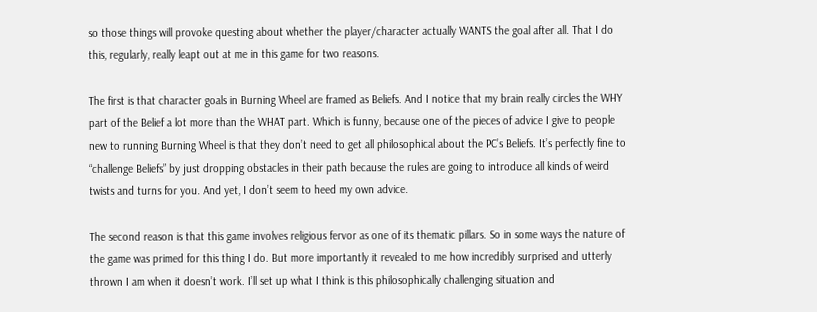so those things will provoke questing about whether the player/character actually WANTS the goal after all. That I do this, regularly, really leapt out at me in this game for two reasons.

The first is that character goals in Burning Wheel are framed as Beliefs. And I notice that my brain really circles the WHY part of the Belief a lot more than the WHAT part. Which is funny, because one of the pieces of advice I give to people new to running Burning Wheel is that they don’t need to get all philosophical about the PC’s Beliefs. It’s perfectly fine to “challenge Beliefs” by just dropping obstacles in their path because the rules are going to introduce all kinds of weird twists and turns for you. And yet, I don’t seem to heed my own advice.

The second reason is that this game involves religious fervor as one of its thematic pillars. So in some ways the nature of the game was primed for this thing I do. But more importantly it revealed to me how incredibly surprised and utterly thrown I am when it doesn’t work. I’ll set up what I think is this philosophically challenging situation and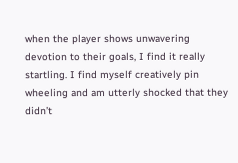when the player shows unwavering devotion to their goals, I find it really startling. I find myself creatively pin wheeling and am utterly shocked that they didn’t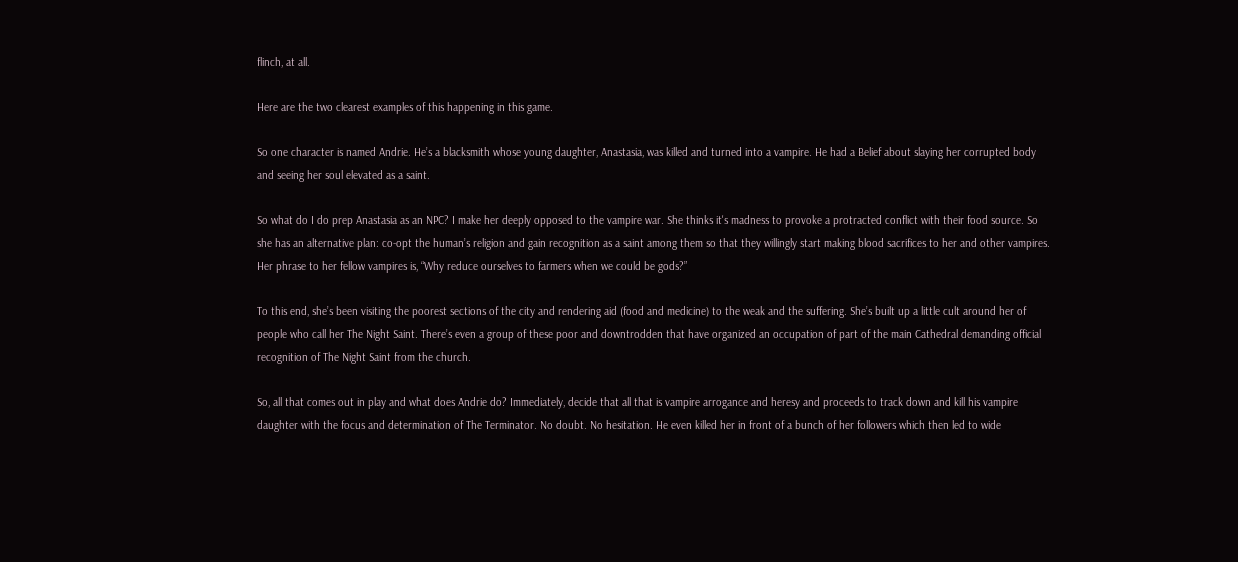flinch, at all.

Here are the two clearest examples of this happening in this game.

So one character is named Andrie. He’s a blacksmith whose young daughter, Anastasia, was killed and turned into a vampire. He had a Belief about slaying her corrupted body and seeing her soul elevated as a saint.

So what do I do prep Anastasia as an NPC? I make her deeply opposed to the vampire war. She thinks it's madness to provoke a protracted conflict with their food source. So she has an alternative plan: co-opt the human’s religion and gain recognition as a saint among them so that they willingly start making blood sacrifices to her and other vampires. Her phrase to her fellow vampires is, “Why reduce ourselves to farmers when we could be gods?”

To this end, she’s been visiting the poorest sections of the city and rendering aid (food and medicine) to the weak and the suffering. She’s built up a little cult around her of people who call her The Night Saint. There’s even a group of these poor and downtrodden that have organized an occupation of part of the main Cathedral demanding official recognition of The Night Saint from the church.

So, all that comes out in play and what does Andrie do? Immediately, decide that all that is vampire arrogance and heresy and proceeds to track down and kill his vampire daughter with the focus and determination of The Terminator. No doubt. No hesitation. He even killed her in front of a bunch of her followers which then led to wide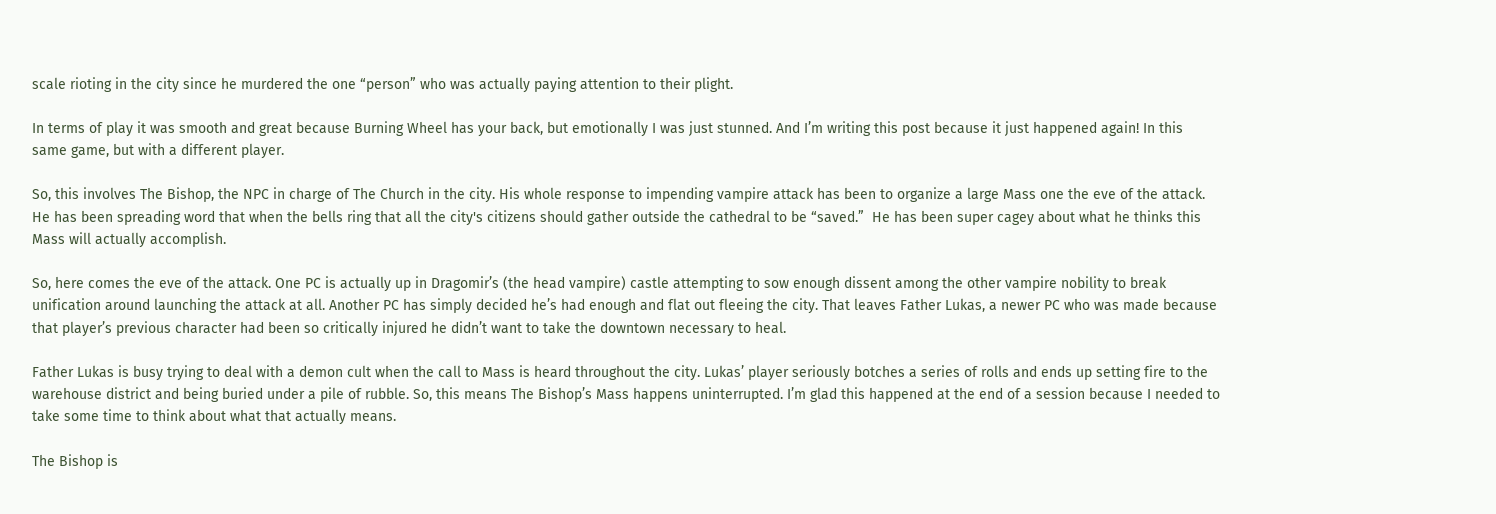scale rioting in the city since he murdered the one “person” who was actually paying attention to their plight.

In terms of play it was smooth and great because Burning Wheel has your back, but emotionally I was just stunned. And I’m writing this post because it just happened again! In this same game, but with a different player.

So, this involves The Bishop, the NPC in charge of The Church in the city. His whole response to impending vampire attack has been to organize a large Mass one the eve of the attack. He has been spreading word that when the bells ring that all the city's citizens should gather outside the cathedral to be “saved.”  He has been super cagey about what he thinks this Mass will actually accomplish.

So, here comes the eve of the attack. One PC is actually up in Dragomir’s (the head vampire) castle attempting to sow enough dissent among the other vampire nobility to break unification around launching the attack at all. Another PC has simply decided he’s had enough and flat out fleeing the city. That leaves Father Lukas, a newer PC who was made because that player’s previous character had been so critically injured he didn’t want to take the downtown necessary to heal.

Father Lukas is busy trying to deal with a demon cult when the call to Mass is heard throughout the city. Lukas’ player seriously botches a series of rolls and ends up setting fire to the warehouse district and being buried under a pile of rubble. So, this means The Bishop’s Mass happens uninterrupted. I’m glad this happened at the end of a session because I needed to take some time to think about what that actually means.

The Bishop is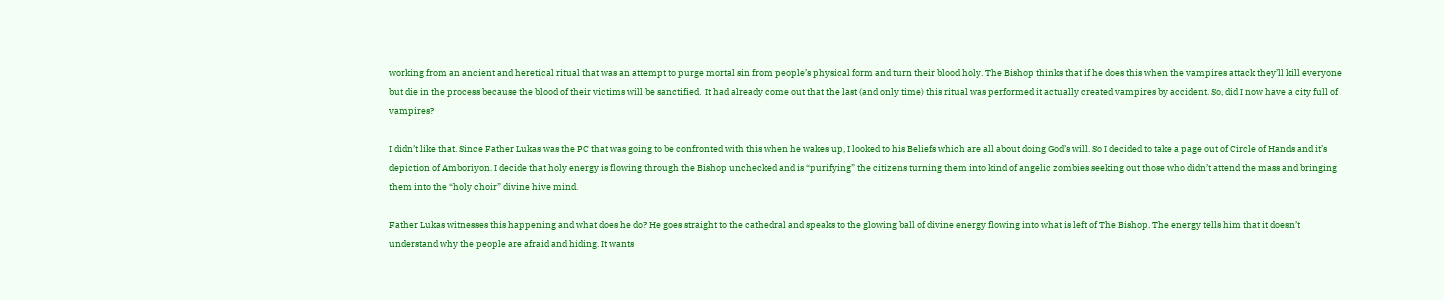working from an ancient and heretical ritual that was an attempt to purge mortal sin from people’s physical form and turn their blood holy. The Bishop thinks that if he does this when the vampires attack they’ll kill everyone but die in the process because the blood of their victims will be sanctified.  It had already come out that the last (and only time) this ritual was performed it actually created vampires by accident. So, did I now have a city full of vampires?

I didn’t like that. Since Father Lukas was the PC that was going to be confronted with this when he wakes up, I looked to his Beliefs which are all about doing God’s will. So I decided to take a page out of Circle of Hands and it’s depiction of Amboriyon. I decide that holy energy is flowing through the Bishop unchecked and is “purifying” the citizens turning them into kind of angelic zombies seeking out those who didn’t attend the mass and bringing them into the “holy choir” divine hive mind.

Father Lukas witnesses this happening and what does he do? He goes straight to the cathedral and speaks to the glowing ball of divine energy flowing into what is left of The Bishop. The energy tells him that it doesn’t understand why the people are afraid and hiding. It wants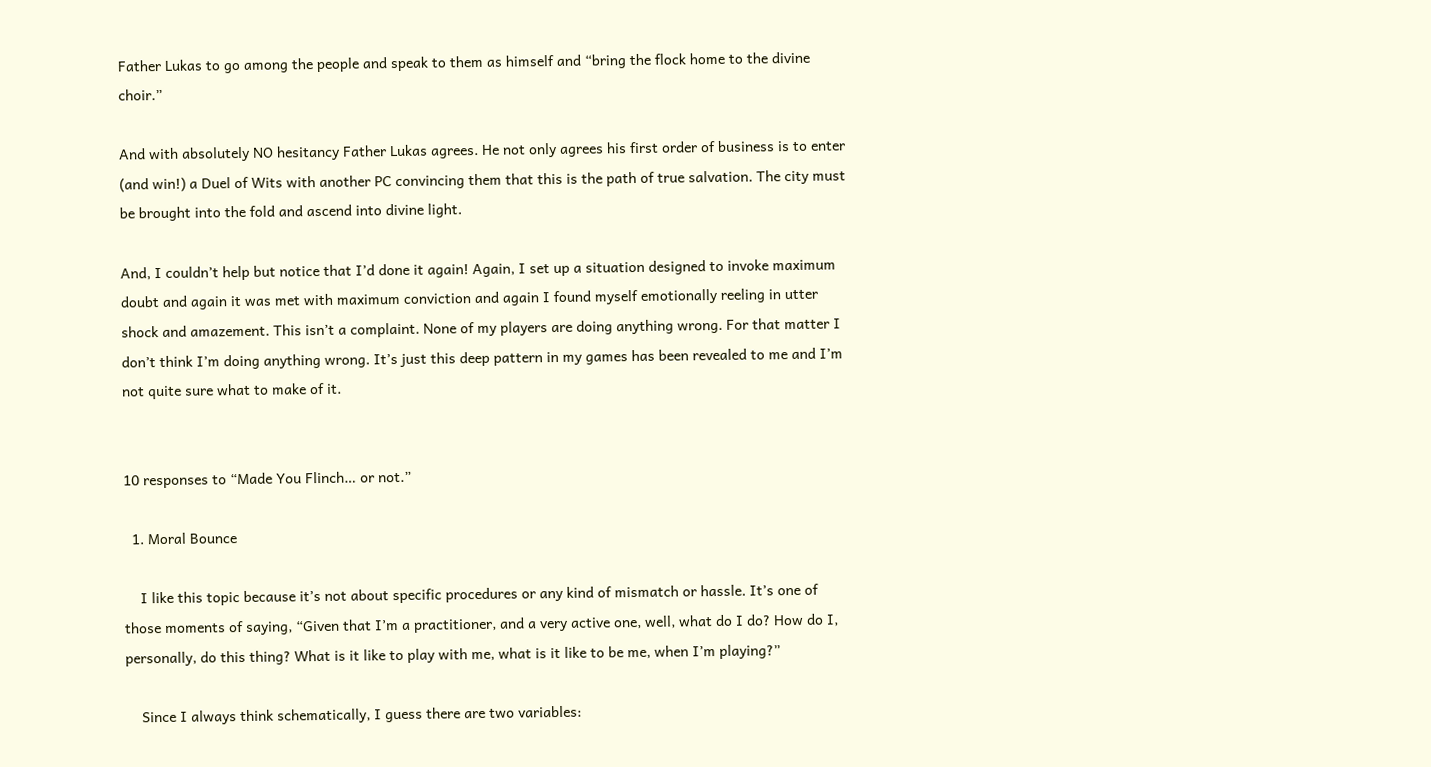Father Lukas to go among the people and speak to them as himself and “bring the flock home to the divine choir.”

And with absolutely NO hesitancy Father Lukas agrees. He not only agrees his first order of business is to enter (and win!) a Duel of Wits with another PC convincing them that this is the path of true salvation. The city must be brought into the fold and ascend into divine light.

And, I couldn’t help but notice that I’d done it again! Again, I set up a situation designed to invoke maximum doubt and again it was met with maximum conviction and again I found myself emotionally reeling in utter shock and amazement. This isn’t a complaint. None of my players are doing anything wrong. For that matter I don’t think I’m doing anything wrong. It’s just this deep pattern in my games has been revealed to me and I’m not quite sure what to make of it.


10 responses to “Made You Flinch… or not.”

  1. Moral Bounce

    I like this topic because it’s not about specific procedures or any kind of mismatch or hassle. It’s one of those moments of saying, “Given that I’m a practitioner, and a very active one, well, what do I do? How do I, personally, do this thing? What is it like to play with me, what is it like to be me, when I’m playing?”

    Since I always think schematically, I guess there are two variables: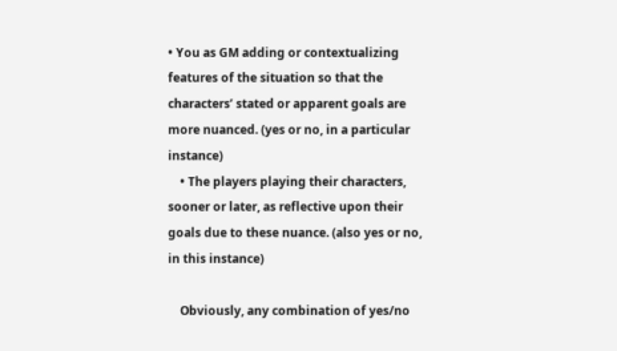• You as GM adding or contextualizing features of the situation so that the characters’ stated or apparent goals are more nuanced. (yes or no, in a particular instance)
    • The players playing their characters, sooner or later, as reflective upon their goals due to these nuance. (also yes or no, in this instance)

    Obviously, any combination of yes/no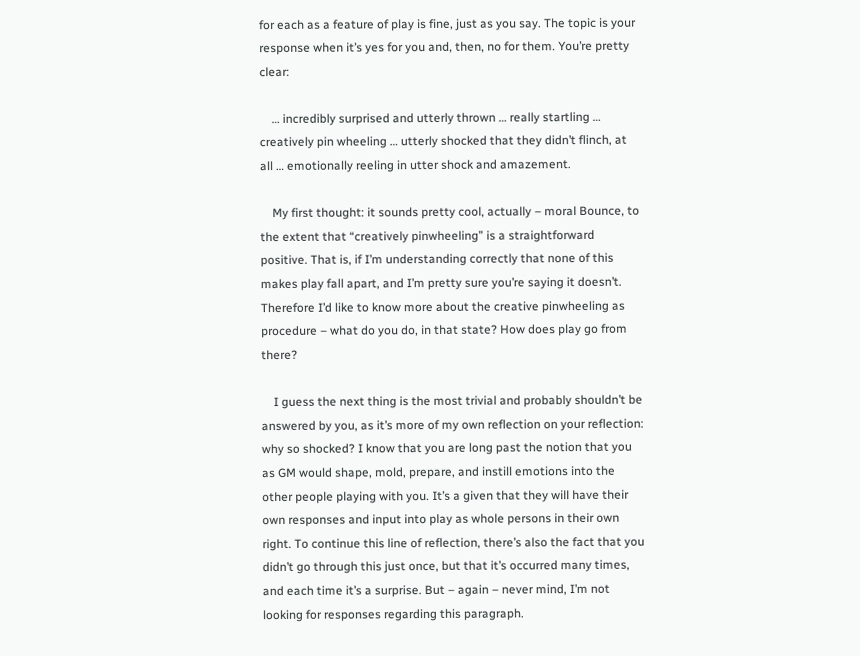for each as a feature of play is fine, just as you say. The topic is your response when it’s yes for you and, then, no for them. You’re pretty clear:

    … incredibly surprised and utterly thrown … really startling … creatively pin wheeling … utterly shocked that they didn’t flinch, at all … emotionally reeling in utter shock and amazement.

    My first thought: it sounds pretty cool, actually – moral Bounce, to the extent that “creatively pinwheeling” is a straightforward positive. That is, if I’m understanding correctly that none of this makes play fall apart, and I’m pretty sure you’re saying it doesn’t. Therefore I’d like to know more about the creative pinwheeling as procedure – what do you do, in that state? How does play go from there?

    I guess the next thing is the most trivial and probably shouldn’t be answered by you, as it’s more of my own reflection on your reflection: why so shocked? I know that you are long past the notion that you as GM would shape, mold, prepare, and instill emotions into the other people playing with you. It’s a given that they will have their own responses and input into play as whole persons in their own right. To continue this line of reflection, there’s also the fact that you didn’t go through this just once, but that it’s occurred many times, and each time it’s a surprise. But – again – never mind, I’m not looking for responses regarding this paragraph.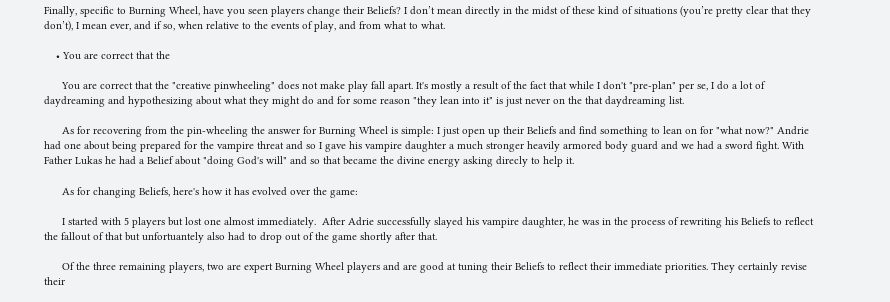Finally, specific to Burning Wheel, have you seen players change their Beliefs? I don’t mean directly in the midst of these kind of situations (you’re pretty clear that they don’t), I mean ever, and if so, when relative to the events of play, and from what to what.

    • You are correct that the

      You are correct that the "creative pinwheeling" does not make play fall apart. It's mostly a result of the fact that while I don't "pre-plan" per se, I do a lot of daydreaming and hypothesizing about what they might do and for some reason "they lean into it" is just never on the that daydreaming list.

      As for recovering from the pin-wheeling the answer for Burning Wheel is simple: I just open up their Beliefs and find something to lean on for "what now?" Andrie had one about being prepared for the vampire threat and so I gave his vampire daughter a much stronger heavily armored body guard and we had a sword fight. With Father Lukas he had a Belief about "doing God's will" and so that became the divine energy asking direcly to help it.

      As for changing Beliefs, here's how it has evolved over the game:

      I started with 5 players but lost one almost immediately.  After Adrie successfully slayed his vampire daughter, he was in the process of rewriting his Beliefs to reflect the fallout of that but unfortuantely also had to drop out of the game shortly after that.

      Of the three remaining players, two are expert Burning Wheel players and are good at tuning their Beliefs to reflect their immediate priorities. They certainly revise their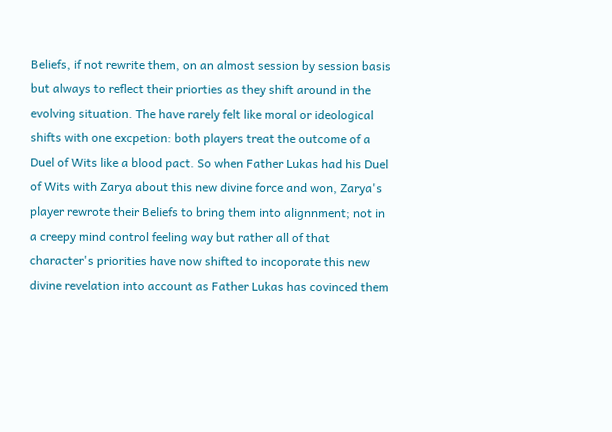Beliefs, if not rewrite them, on an almost session by session basis but always to reflect their priorties as they shift around in the evolving situation. The have rarely felt like moral or ideological shifts with one excpetion: both players treat the outcome of a Duel of Wits like a blood pact. So when Father Lukas had his Duel of Wits with Zarya about this new divine force and won, Zarya's player rewrote their Beliefs to bring them into alignnment; not in a creepy mind control feeling way but rather all of that character's priorities have now shifted to incoporate this new divine revelation into account as Father Lukas has covinced them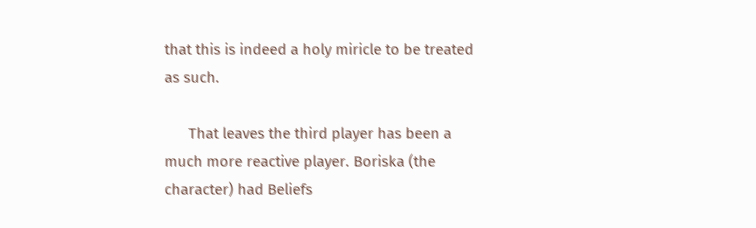that this is indeed a holy miricle to be treated as such.

      That leaves the third player has been a much more reactive player. Boriska (the character) had Beliefs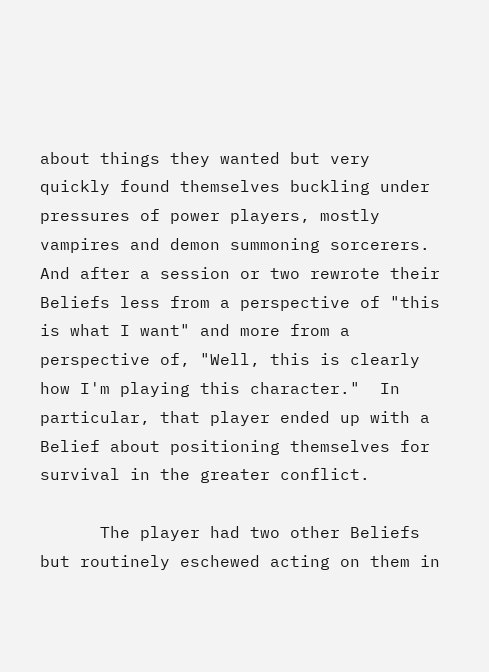about things they wanted but very quickly found themselves buckling under pressures of power players, mostly vampires and demon summoning sorcerers.  And after a session or two rewrote their Beliefs less from a perspective of "this is what I want" and more from a perspective of, "Well, this is clearly how I'm playing this character."  In particular, that player ended up with a Belief about positioning themselves for survival in the greater conflict.

      The player had two other Beliefs but routinely eschewed acting on them in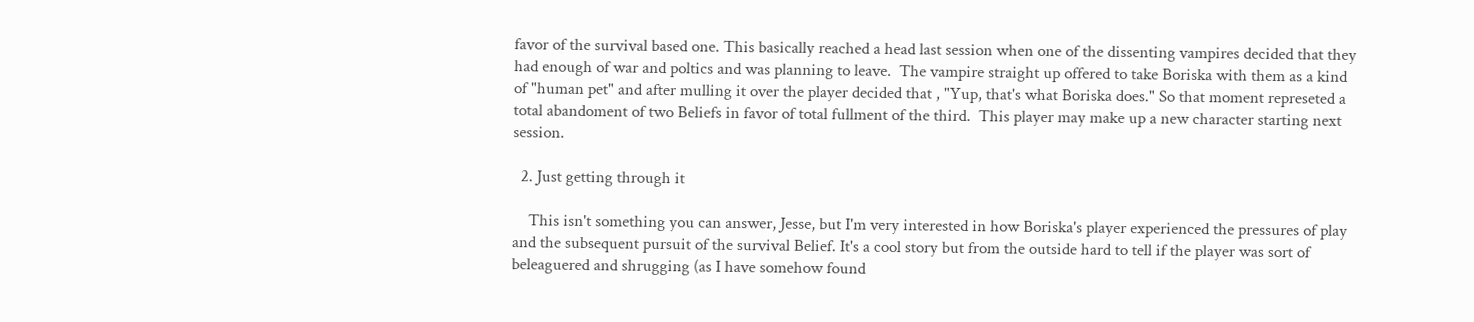favor of the survival based one. This basically reached a head last session when one of the dissenting vampires decided that they had enough of war and poltics and was planning to leave.  The vampire straight up offered to take Boriska with them as a kind of "human pet" and after mulling it over the player decided that , "Yup, that's what Boriska does." So that moment represeted a total abandoment of two Beliefs in favor of total fullment of the third.  This player may make up a new character starting next session.

  2. Just getting through it

    This isn't something you can answer, Jesse, but I'm very interested in how Boriska's player experienced the pressures of play and the subsequent pursuit of the survival Belief. It's a cool story but from the outside hard to tell if the player was sort of beleaguered and shrugging (as I have somehow found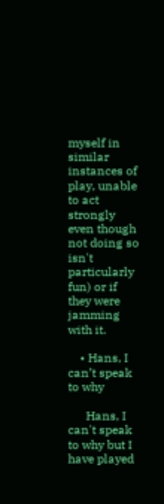myself in similar instances of play, unable to act strongly even though not doing so isn't particularly fun) or if they were jamming with it.

    • Hans, I can’t speak to why

      Hans, I can't speak to why but I have played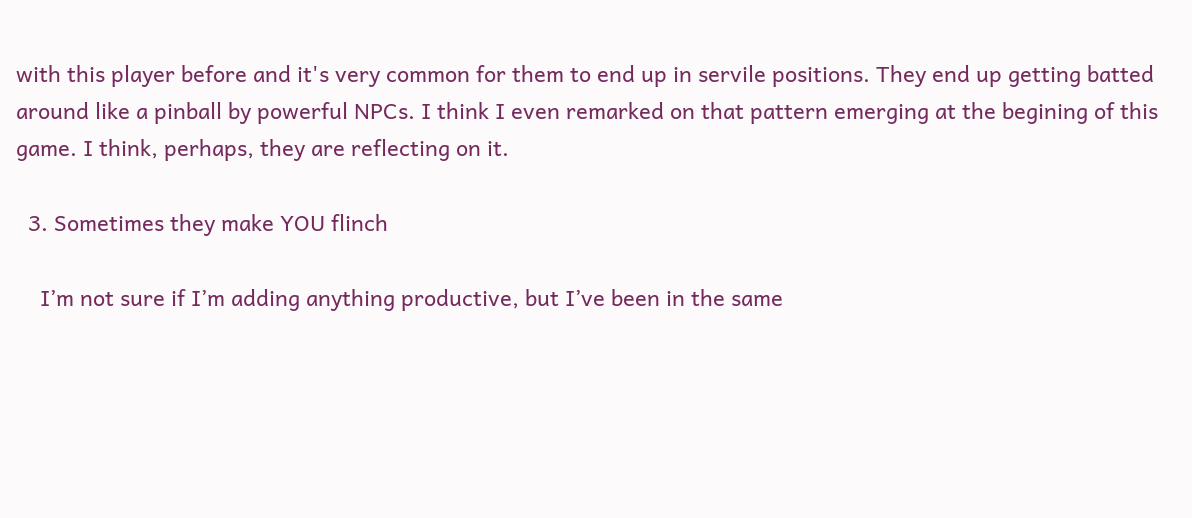with this player before and it's very common for them to end up in servile positions. They end up getting batted around like a pinball by powerful NPCs. I think I even remarked on that pattern emerging at the begining of this game. I think, perhaps, they are reflecting on it.

  3. Sometimes they make YOU flinch

    I’m not sure if I’m adding anything productive, but I’ve been in the same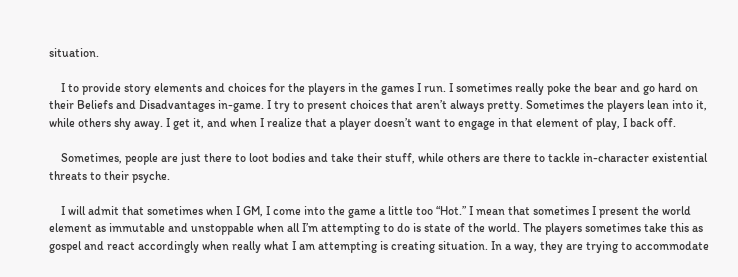situation.

    I to provide story elements and choices for the players in the games I run. I sometimes really poke the bear and go hard on their Beliefs and Disadvantages in-game. I try to present choices that aren’t always pretty. Sometimes the players lean into it, while others shy away. I get it, and when I realize that a player doesn’t want to engage in that element of play, I back off.

    Sometimes, people are just there to loot bodies and take their stuff, while others are there to tackle in-character existential threats to their psyche.

    I will admit that sometimes when I GM, I come into the game a little too “Hot.” I mean that sometimes I present the world element as immutable and unstoppable when all I’m attempting to do is state of the world. The players sometimes take this as gospel and react accordingly when really what I am attempting is creating situation. In a way, they are trying to accommodate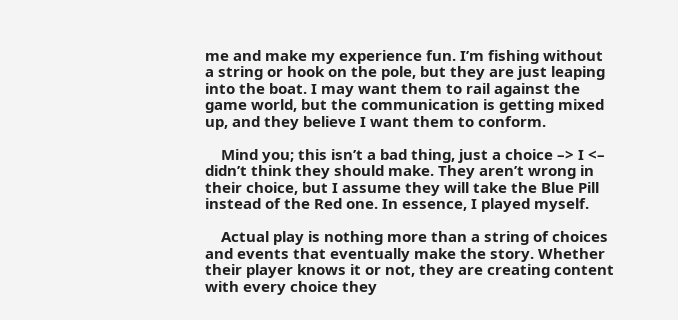me and make my experience fun. I’m fishing without a string or hook on the pole, but they are just leaping into the boat. I may want them to rail against the game world, but the communication is getting mixed up, and they believe I want them to conform.

    Mind you; this isn’t a bad thing, just a choice –> I <– didn’t think they should make. They aren’t wrong in their choice, but I assume they will take the Blue Pill instead of the Red one. In essence, I played myself.

    Actual play is nothing more than a string of choices and events that eventually make the story. Whether their player knows it or not, they are creating content with every choice they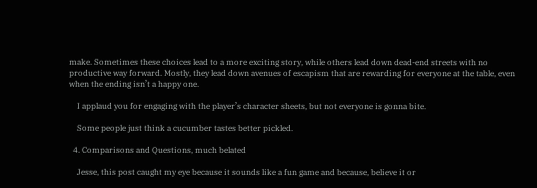make. Sometimes these choices lead to a more exciting story, while others lead down dead-end streets with no productive way forward. Mostly, they lead down avenues of escapism that are rewarding for everyone at the table, even when the ending isn’t a happy one.

    I applaud you for engaging with the player’s character sheets, but not everyone is gonna bite.

    Some people just think a cucumber tastes better pickled.

  4. Comparisons and Questions, much belated

    Jesse, this post caught my eye because it sounds like a fun game and because, believe it or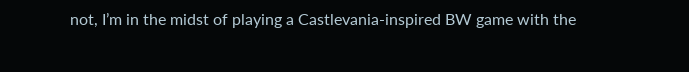not, I’m in the midst of playing a Castlevania-inspired BW game with the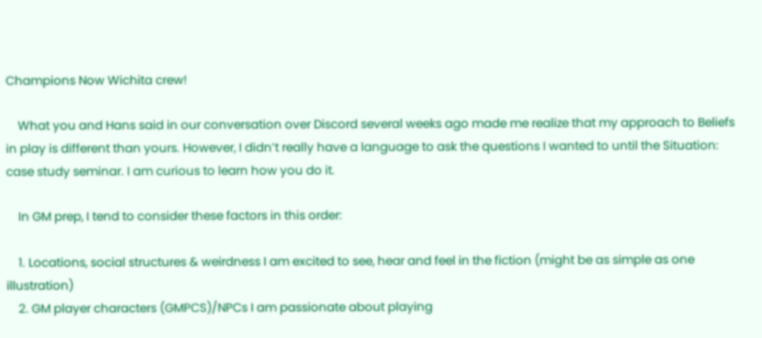Champions Now Wichita crew!

    What you and Hans said in our conversation over Discord several weeks ago made me realize that my approach to Beliefs in play is different than yours. However, I didn’t really have a language to ask the questions I wanted to until the Situation: case study seminar. I am curious to learn how you do it.

    In GM prep, I tend to consider these factors in this order:

    1. Locations, social structures & weirdness I am excited to see, hear and feel in the fiction (might be as simple as one illustration)
    2. GM player characters (GMPCS)/NPCs I am passionate about playing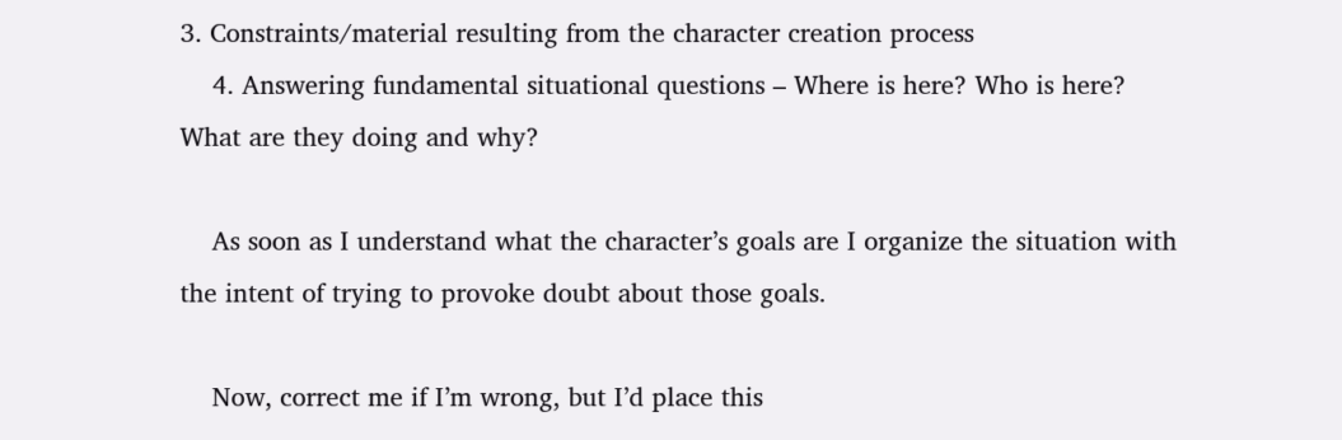3. Constraints/material resulting from the character creation process
    4. Answering fundamental situational questions – Where is here? Who is here? What are they doing and why?

    As soon as I understand what the character’s goals are I organize the situation with the intent of trying to provoke doubt about those goals.

    Now, correct me if I’m wrong, but I’d place this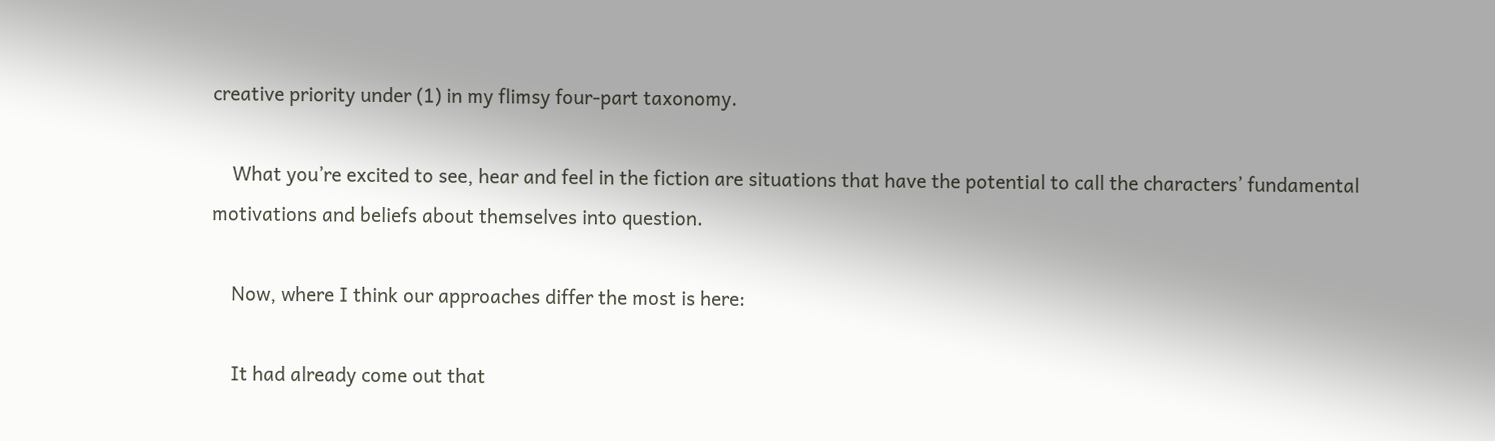creative priority under (1) in my flimsy four-part taxonomy.

    What you’re excited to see, hear and feel in the fiction are situations that have the potential to call the characters’ fundamental motivations and beliefs about themselves into question.

    Now, where I think our approaches differ the most is here:

    It had already come out that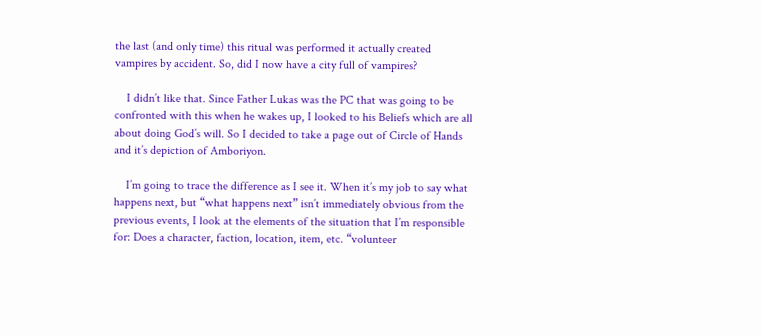the last (and only time) this ritual was performed it actually created vampires by accident. So, did I now have a city full of vampires?

    I didn’t like that. Since Father Lukas was the PC that was going to be confronted with this when he wakes up, I looked to his Beliefs which are all about doing God’s will. So I decided to take a page out of Circle of Hands and it’s depiction of Amboriyon.

    I’m going to trace the difference as I see it. When it’s my job to say what happens next, but “what happens next” isn’t immediately obvious from the previous events, I look at the elements of the situation that I’m responsible for: Does a character, faction, location, item, etc. “volunteer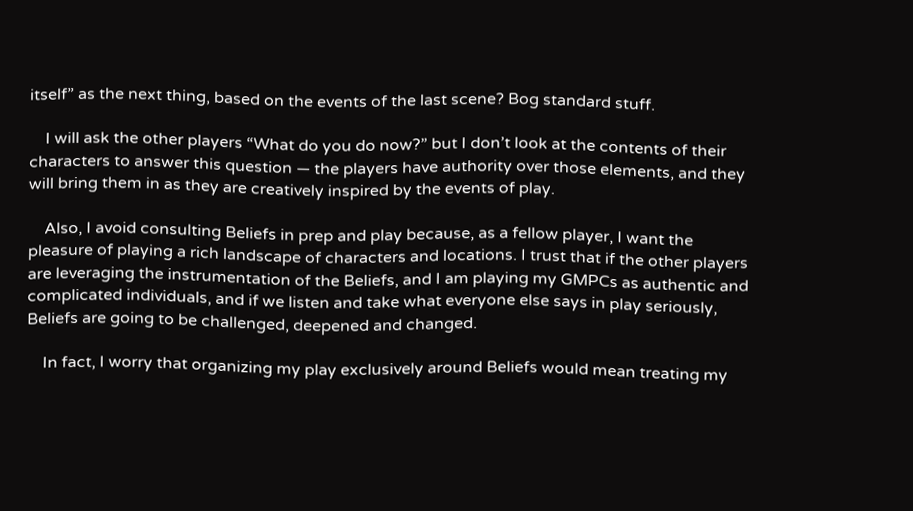itself” as the next thing, based on the events of the last scene? Bog standard stuff.

    I will ask the other players “What do you do now?” but I don’t look at the contents of their characters to answer this question — the players have authority over those elements, and they will bring them in as they are creatively inspired by the events of play.

    Also, I avoid consulting Beliefs in prep and play because, as a fellow player, I want the pleasure of playing a rich landscape of characters and locations. I trust that if the other players are leveraging the instrumentation of the Beliefs, and I am playing my GMPCs as authentic and complicated individuals, and if we listen and take what everyone else says in play seriously, Beliefs are going to be challenged, deepened and changed.

    In fact, I worry that organizing my play exclusively around Beliefs would mean treating my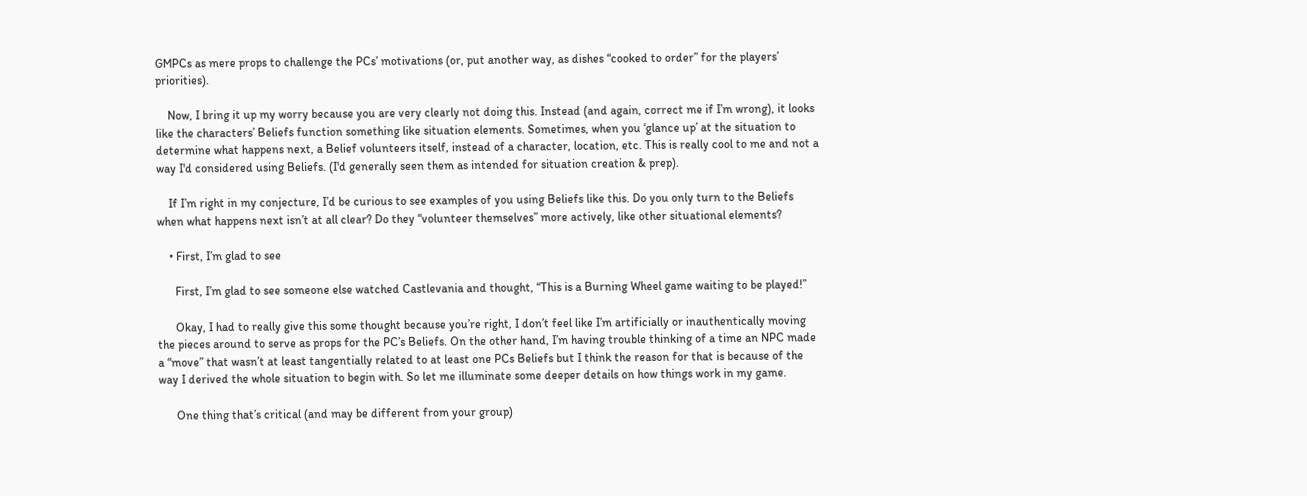GMPCs as mere props to challenge the PCs’ motivations (or, put another way, as dishes “cooked to order” for the players’ priorities).

    Now, I bring it up my worry because you are very clearly not doing this. Instead (and again, correct me if I’m wrong), it looks like the characters’ Beliefs function something like situation elements. Sometimes, when you ‘glance up’ at the situation to determine what happens next, a Belief volunteers itself, instead of a character, location, etc. This is really cool to me and not a way I'd considered using Beliefs. (I'd generally seen them as intended for situation creation & prep).

    If I’m right in my conjecture, I’d be curious to see examples of you using Beliefs like this. Do you only turn to the Beliefs when what happens next isn’t at all clear? Do they “volunteer themselves” more actively, like other situational elements?

    • First, I’m glad to see

      First, I’m glad to see someone else watched Castlevania and thought, “This is a Burning Wheel game waiting to be played!”

      Okay, I had to really give this some thought because you’re right, I don’t feel like I’m artificially or inauthentically moving the pieces around to serve as props for the PC’s Beliefs. On the other hand, I’m having trouble thinking of a time an NPC made a “move” that wasn’t at least tangentially related to at least one PCs Beliefs but I think the reason for that is because of the way I derived the whole situation to begin with. So let me illuminate some deeper details on how things work in my game.

      One thing that’s critical (and may be different from your group)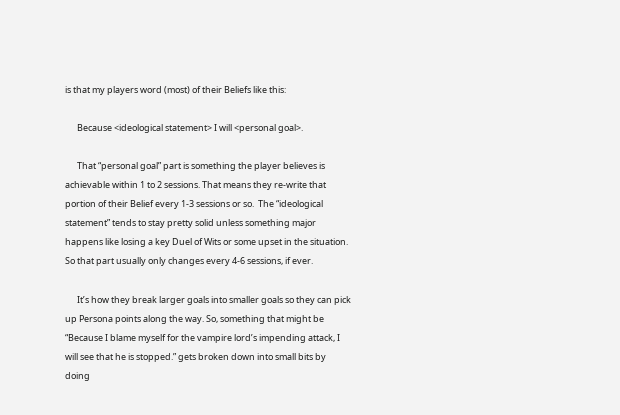is that my players word (most) of their Beliefs like this:

      Because <ideological statement> I will <personal goal>.

      That “personal goal” part is something the player believes is achievable within 1 to 2 sessions. That means they re-write that portion of their Belief every 1-3 sessions or so.  The “ideological statement” tends to stay pretty solid unless something major happens like losing a key Duel of Wits or some upset in the situation. So that part usually only changes every 4-6 sessions, if ever.

      It’s how they break larger goals into smaller goals so they can pick up Persona points along the way. So, something that might be “Because I blame myself for the vampire lord’s impending attack, I will see that he is stopped.” gets broken down into small bits by doing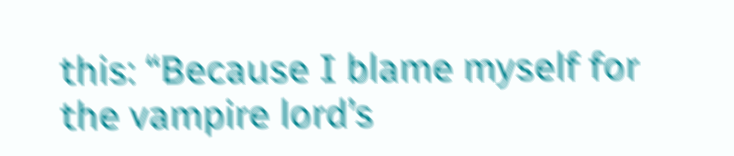this: “Because I blame myself for the vampire lord’s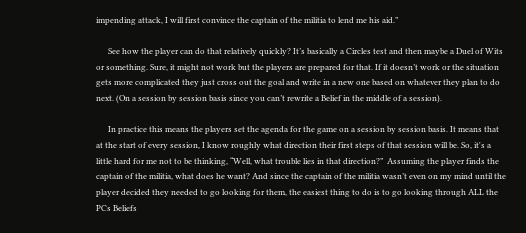impending attack, I will first convince the captain of the militia to lend me his aid.”

      See how the player can do that relatively quickly? It’s basically a Circles test and then maybe a Duel of Wits or something. Sure, it might not work but the players are prepared for that. If it doesn’t work or the situation gets more complicated they just cross out the goal and write in a new one based on whatever they plan to do next. (On a session by session basis since you can’t rewrite a Belief in the middle of a session).

      In practice this means the players set the agenda for the game on a session by session basis. It means that at the start of every session, I know roughly what direction their first steps of that session will be. So, it's a little hard for me not to be thinking, “Well, what trouble lies in that direction?”  Assuming the player finds the captain of the militia, what does he want? And since the captain of the militia wasn’t even on my mind until the player decided they needed to go looking for them, the easiest thing to do is to go looking through ALL the PCs Beliefs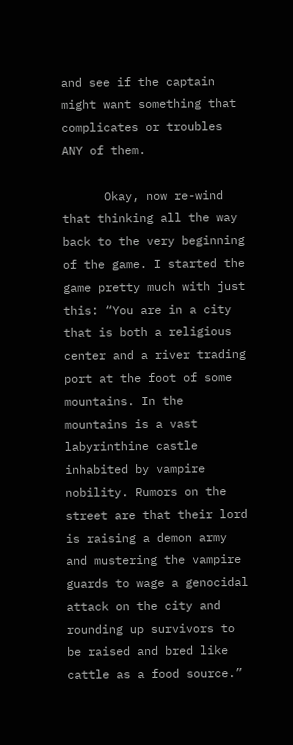and see if the captain might want something that complicates or troubles ANY of them.

      Okay, now re-wind that thinking all the way back to the very beginning of the game. I started the game pretty much with just this: “You are in a city that is both a religious center and a river trading port at the foot of some mountains. In the mountains is a vast labyrinthine castle inhabited by vampire nobility. Rumors on the street are that their lord is raising a demon army and mustering the vampire guards to wage a genocidal attack on the city and rounding up survivors to be raised and bred like cattle as a food source.”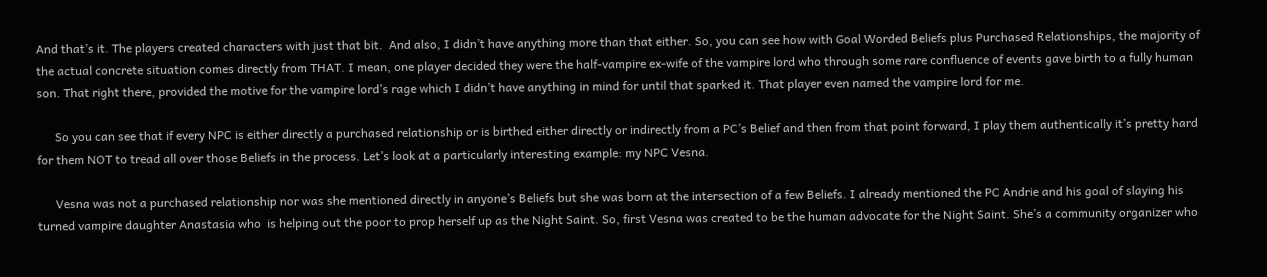And that’s it. The players created characters with just that bit.  And also, I didn’t have anything more than that either. So, you can see how with Goal Worded Beliefs plus Purchased Relationships, the majority of the actual concrete situation comes directly from THAT. I mean, one player decided they were the half-vampire ex-wife of the vampire lord who through some rare confluence of events gave birth to a fully human son. That right there, provided the motive for the vampire lord’s rage which I didn’t have anything in mind for until that sparked it. That player even named the vampire lord for me.

      So you can see that if every NPC is either directly a purchased relationship or is birthed either directly or indirectly from a PC’s Belief and then from that point forward, I play them authentically it’s pretty hard for them NOT to tread all over those Beliefs in the process. Let’s look at a particularly interesting example: my NPC Vesna.

      Vesna was not a purchased relationship nor was she mentioned directly in anyone’s Beliefs but she was born at the intersection of a few Beliefs. I already mentioned the PC Andrie and his goal of slaying his turned vampire daughter Anastasia who  is helping out the poor to prop herself up as the Night Saint. So, first Vesna was created to be the human advocate for the Night Saint. She’s a community organizer who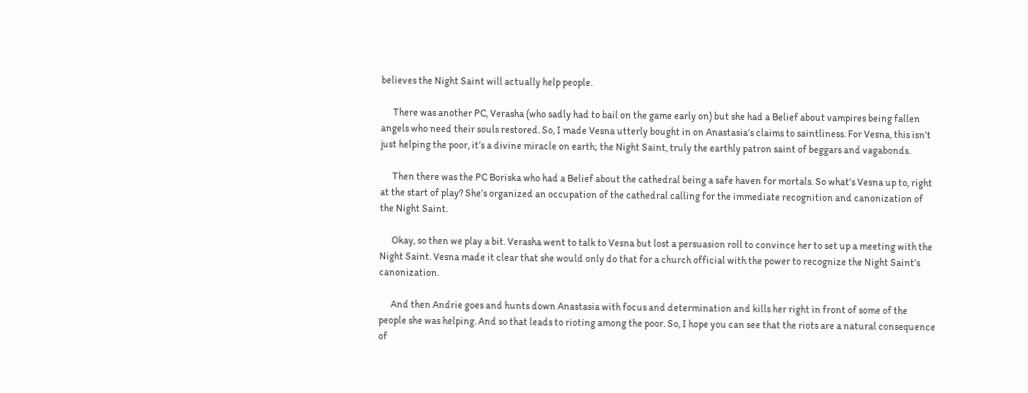believes the Night Saint will actually help people.

      There was another PC, Verasha (who sadly had to bail on the game early on) but she had a Belief about vampires being fallen angels who need their souls restored. So, I made Vesna utterly bought in on Anastasia’s claims to saintliness. For Vesna, this isn’t just helping the poor, it’s a divine miracle on earth; the Night Saint, truly the earthly patron saint of beggars and vagabonds.

      Then there was the PC Boriska who had a Belief about the cathedral being a safe haven for mortals. So what’s Vesna up to, right at the start of play? She’s organized an occupation of the cathedral calling for the immediate recognition and canonization of the Night Saint.

      Okay, so then we play a bit. Verasha went to talk to Vesna but lost a persuasion roll to convince her to set up a meeting with the Night Saint. Vesna made it clear that she would only do that for a church official with the power to recognize the Night Saint’s canonization.

      And then Andrie goes and hunts down Anastasia with focus and determination and kills her right in front of some of the people she was helping. And so that leads to rioting among the poor. So, I hope you can see that the riots are a natural consequence of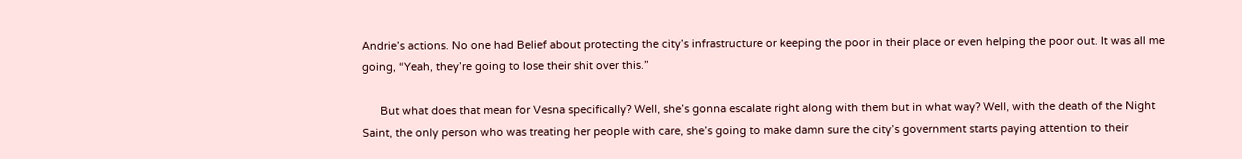Andrie’s actions. No one had Belief about protecting the city’s infrastructure or keeping the poor in their place or even helping the poor out. It was all me going, “Yeah, they’re going to lose their shit over this.”

      But what does that mean for Vesna specifically? Well, she’s gonna escalate right along with them but in what way? Well, with the death of the Night Saint, the only person who was treating her people with care, she’s going to make damn sure the city’s government starts paying attention to their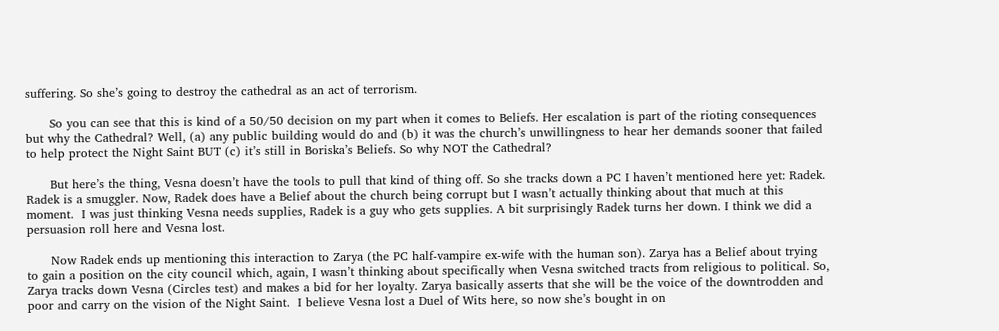suffering. So she’s going to destroy the cathedral as an act of terrorism.

      So you can see that this is kind of a 50/50 decision on my part when it comes to Beliefs. Her escalation is part of the rioting consequences but why the Cathedral? Well, (a) any public building would do and (b) it was the church’s unwillingness to hear her demands sooner that failed to help protect the Night Saint BUT (c) it’s still in Boriska’s Beliefs. So why NOT the Cathedral?

      But here’s the thing, Vesna doesn’t have the tools to pull that kind of thing off. So she tracks down a PC I haven’t mentioned here yet: Radek. Radek is a smuggler. Now, Radek does have a Belief about the church being corrupt but I wasn’t actually thinking about that much at this moment.  I was just thinking Vesna needs supplies, Radek is a guy who gets supplies. A bit surprisingly Radek turns her down. I think we did a persuasion roll here and Vesna lost.

      Now Radek ends up mentioning this interaction to Zarya (the PC half-vampire ex-wife with the human son). Zarya has a Belief about trying to gain a position on the city council which, again, I wasn’t thinking about specifically when Vesna switched tracts from religious to political. So, Zarya tracks down Vesna (Circles test) and makes a bid for her loyalty. Zarya basically asserts that she will be the voice of the downtrodden and poor and carry on the vision of the Night Saint.  I believe Vesna lost a Duel of Wits here, so now she’s bought in on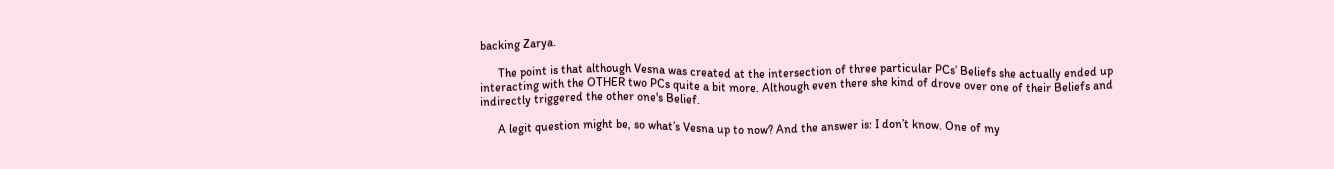backing Zarya.

      The point is that although Vesna was created at the intersection of three particular PCs’ Beliefs she actually ended up interacting with the OTHER two PCs quite a bit more. Although even there she kind of drove over one of their Beliefs and indirectly triggered the other one's Belief.

      A legit question might be, so what’s Vesna up to now? And the answer is: I don’t know. One of my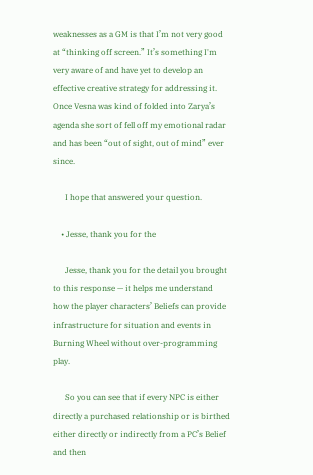weaknesses as a GM is that I’m not very good at “thinking off screen.” It’s something I'm very aware of and have yet to develop an effective creative strategy for addressing it. Once Vesna was kind of folded into Zarya’s agenda she sort of fell off my emotional radar and has been “out of sight, out of mind” ever since.

      I hope that answered your question.

    • Jesse, thank you for the

      Jesse, thank you for the detail you brought to this response — it helps me understand how the player characters’ Beliefs can provide infrastructure for situation and events in Burning Wheel without over-programming play.

      So you can see that if every NPC is either directly a purchased relationship or is birthed either directly or indirectly from a PC’s Belief and then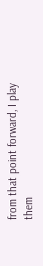from that point forward, I play them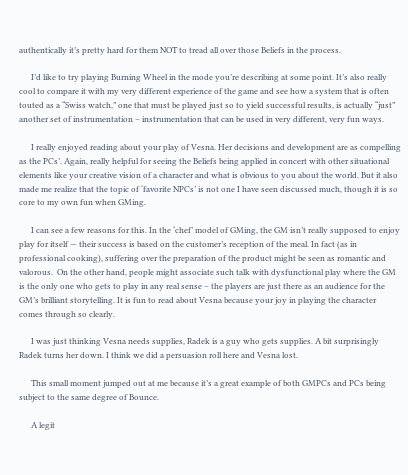authentically it’s pretty hard for them NOT to tread all over those Beliefs in the process.

      I’d like to try playing Burning Wheel in the mode you’re describing at some point. It’s also really cool to compare it with my very different experience of the game and see how a system that is often touted as a “Swiss watch,” one that must be played just so to yield successful results, is actually “just” another set of instrumentation – instrumentation that can be used in very different, very fun ways.

      I really enjoyed reading about your play of Vesna. Her decisions and development are as compelling as the PCs’. Again, really helpful for seeing the Beliefs being applied in concert with other situational elements like your creative vision of a character and what is obvious to you about the world. But it also made me realize that the topic of ‘favorite NPCs’ is not one I have seen discussed much, though it is so core to my own fun when GMing.

      I can see a few reasons for this. In the ‘chef’ model of GMing, the GM isn’t really supposed to enjoy play for itself — their success is based on the customer’s reception of the meal. In fact (as in professional cooking), suffering over the preparation of the product might be seen as romantic and valorous.  On the other hand, people might associate such talk with dysfunctional play where the GM is the only one who gets to play in any real sense – the players are just there as an audience for the GM’s brilliant storytelling. It is fun to read about Vesna because your joy in playing the character comes through so clearly.

      I was just thinking Vesna needs supplies, Radek is a guy who gets supplies. A bit surprisingly Radek turns her down. I think we did a persuasion roll here and Vesna lost.

      This small moment jumped out at me because it’s a great example of both GMPCs and PCs being subject to the same degree of Bounce.

      A legit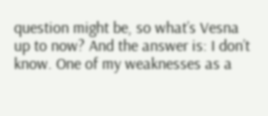question might be, so what’s Vesna up to now? And the answer is: I don’t know. One of my weaknesses as a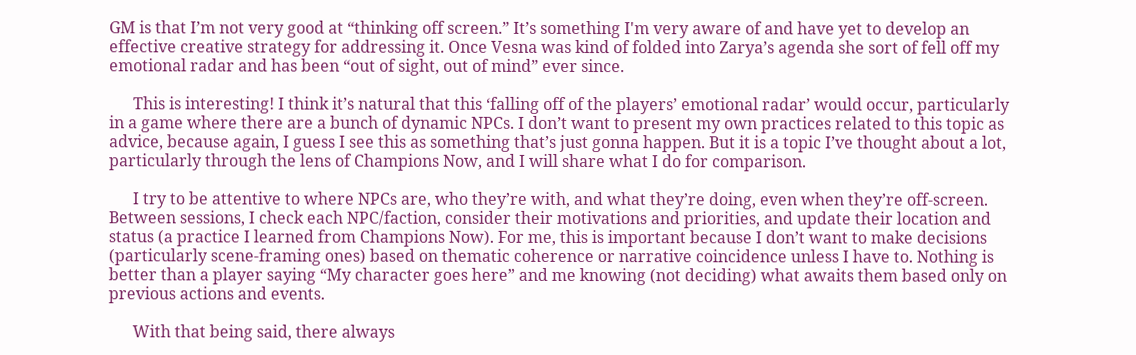GM is that I’m not very good at “thinking off screen.” It’s something I'm very aware of and have yet to develop an effective creative strategy for addressing it. Once Vesna was kind of folded into Zarya’s agenda she sort of fell off my emotional radar and has been “out of sight, out of mind” ever since.

      This is interesting! I think it’s natural that this ‘falling off of the players’ emotional radar’ would occur, particularly in a game where there are a bunch of dynamic NPCs. I don’t want to present my own practices related to this topic as advice, because again, I guess I see this as something that’s just gonna happen. But it is a topic I’ve thought about a lot, particularly through the lens of Champions Now, and I will share what I do for comparison.

      I try to be attentive to where NPCs are, who they’re with, and what they’re doing, even when they’re off-screen. Between sessions, I check each NPC/faction, consider their motivations and priorities, and update their location and status (a practice I learned from Champions Now). For me, this is important because I don’t want to make decisions (particularly scene-framing ones) based on thematic coherence or narrative coincidence unless I have to. Nothing is better than a player saying “My character goes here” and me knowing (not deciding) what awaits them based only on previous actions and events.

      With that being said, there always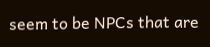seem to be NPCs that are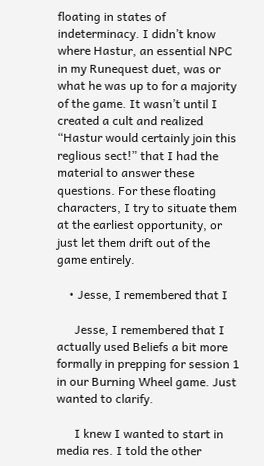floating in states of indeterminacy. I didn’t know where Hastur, an essential NPC in my Runequest duet, was or what he was up to for a majority of the game. It wasn’t until I created a cult and realized “Hastur would certainly join this reglious sect!” that I had the material to answer these questions. For these floating characters, I try to situate them at the earliest opportunity, or just let them drift out of the game entirely.

    • Jesse, I remembered that I

      Jesse, I remembered that I actually used Beliefs a bit more formally in prepping for session 1 in our Burning Wheel game. Just wanted to clarify.

      I knew I wanted to start in media res. I told the other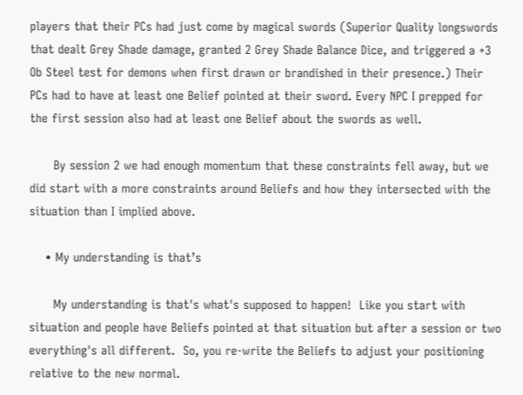players that their PCs had just come by magical swords (Superior Quality longswords that dealt Grey Shade damage, granted 2 Grey Shade Balance Dice, and triggered a +3 Ob Steel test for demons when first drawn or brandished in their presence.) Their PCs had to have at least one Belief pointed at their sword. Every NPC I prepped for the first session also had at least one Belief about the swords as well.

      By session 2 we had enough momentum that these constraints fell away, but we did start with a more constraints around Beliefs and how they intersected with the situation than I implied above.

    • My understanding is that’s

      My understanding is that's what's supposed to happen!  Like you start with situation and people have Beliefs pointed at that situation but after a session or two everything's all different.  So, you re-write the Beliefs to adjust your positioning relative to the new normal.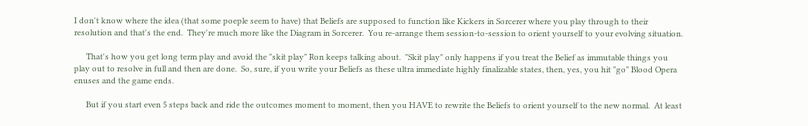I don't know where the idea (that some poeple seem to have) that Beliefs are supposed to function like Kickers in Sorcerer where you play through to their resolution and that's the end.  They're much more like the Diagram in Sorcerer.  You re-arrange them session-to-session to orient yourself to your evolving situation.

      That's how you get long term play and avoid the "skit play" Ron keeps talking about.  "Skit play" only happens if you treat the Belief as immutable things you play out to resolve in full and then are done.  So, sure, if you write your Beliefs as these ultra immediate highly finalizable states, then, yes, you hit "go" Blood Opera enuses and the game ends.

      But if you start even 5 steps back and ride the outcomes moment to moment, then you HAVE to rewrite the Beliefs to orient yourself to the new normal.  At least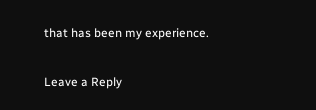that has been my experience.

Leave a Reply